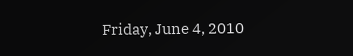Friday, June 4, 2010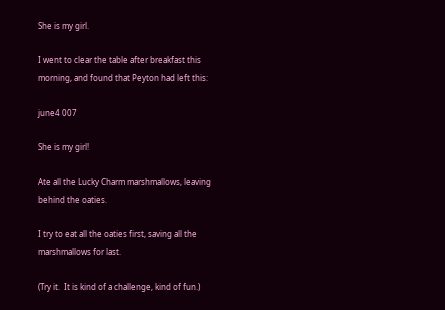She is my girl.

I went to clear the table after breakfast this morning, and found that Peyton had left this:

june4 007

She is my girl!

Ate all the Lucky Charm marshmallows, leaving behind the oaties.

I try to eat all the oaties first, saving all the marshmallows for last.

(Try it.  It is kind of a challenge, kind of fun.)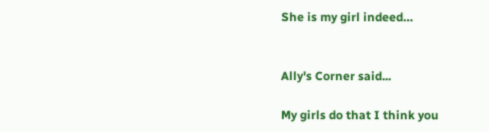She is my girl indeed…


Ally's Corner said...

My girls do that I think you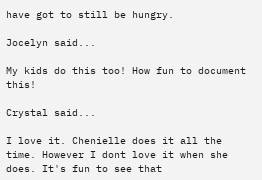have got to still be hungry.

Jocelyn said...

My kids do this too! How fun to document this!

Crystal said...

I love it. Chenielle does it all the time. However I dont love it when she does. It's fun to see that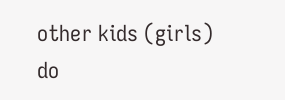other kids (girls) do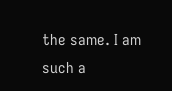the same. I am such a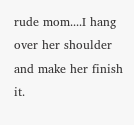rude mom....I hang over her shoulder and make her finish it.